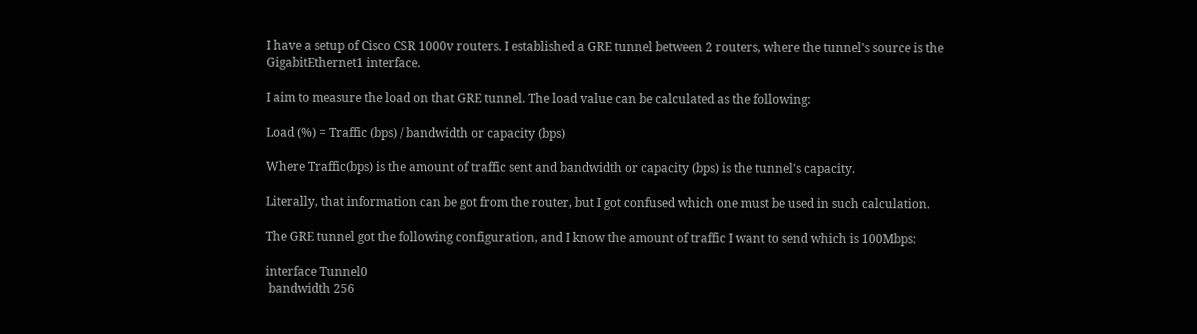I have a setup of Cisco CSR 1000v routers. I established a GRE tunnel between 2 routers, where the tunnel's source is the GigabitEthernet1 interface.

I aim to measure the load on that GRE tunnel. The load value can be calculated as the following:

Load (%) = Traffic (bps) / bandwidth or capacity (bps)

Where Traffic(bps) is the amount of traffic sent and bandwidth or capacity (bps) is the tunnel's capacity.

Literally, that information can be got from the router, but I got confused which one must be used in such calculation.

The GRE tunnel got the following configuration, and I know the amount of traffic I want to send which is 100Mbps:

interface Tunnel0
 bandwidth 256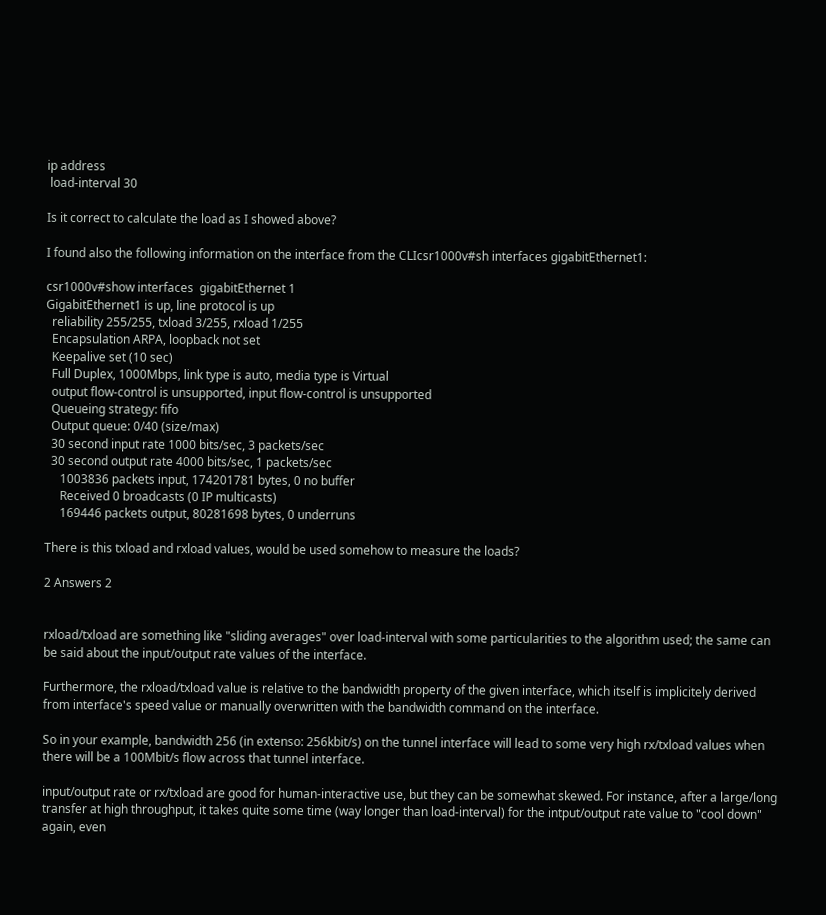ip address
 load-interval 30

Is it correct to calculate the load as I showed above?

I found also the following information on the interface from the CLIcsr1000v#sh interfaces gigabitEthernet1:

csr1000v#show interfaces  gigabitEthernet 1
GigabitEthernet1 is up, line protocol is up
  reliability 255/255, txload 3/255, rxload 1/255
  Encapsulation ARPA, loopback not set
  Keepalive set (10 sec)
  Full Duplex, 1000Mbps, link type is auto, media type is Virtual
  output flow-control is unsupported, input flow-control is unsupported
  Queueing strategy: fifo
  Output queue: 0/40 (size/max)
  30 second input rate 1000 bits/sec, 3 packets/sec
  30 second output rate 4000 bits/sec, 1 packets/sec
     1003836 packets input, 174201781 bytes, 0 no buffer
     Received 0 broadcasts (0 IP multicasts)
     169446 packets output, 80281698 bytes, 0 underruns

There is this txload and rxload values, would be used somehow to measure the loads?

2 Answers 2


rxload/txload are something like "sliding averages" over load-interval with some particularities to the algorithm used; the same can be said about the input/output rate values of the interface.

Furthermore, the rxload/txload value is relative to the bandwidth property of the given interface, which itself is implicitely derived from interface's speed value or manually overwritten with the bandwidth command on the interface.

So in your example, bandwidth 256 (in extenso: 256kbit/s) on the tunnel interface will lead to some very high rx/txload values when there will be a 100Mbit/s flow across that tunnel interface.

input/output rate or rx/txload are good for human-interactive use, but they can be somewhat skewed. For instance, after a large/long transfer at high throughput, it takes quite some time (way longer than load-interval) for the intput/output rate value to "cool down" again, even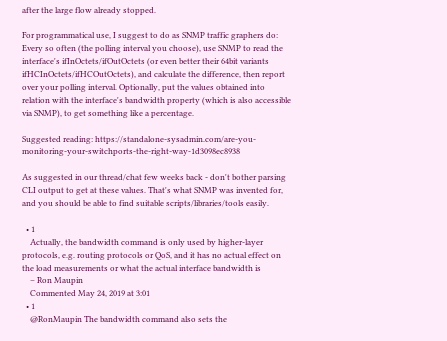after the large flow already stopped.

For programmatical use, I suggest to do as SNMP traffic graphers do: Every so often (the polling interval you choose), use SNMP to read the interface's ifInOctets/ifOutOctets (or even better their 64bit variants ifHCInOctets/ifHCOutOctets), and calculate the difference, then report over your polling interval. Optionally, put the values obtained into relation with the interface's bandwidth property (which is also accessible via SNMP), to get something like a percentage.

Suggested reading: https://standalone-sysadmin.com/are-you-monitoring-your-switchports-the-right-way-1d3098ec8938

As suggested in our thread/chat few weeks back - don't bother parsing CLI output to get at these values. That's what SNMP was invented for, and you should be able to find suitable scripts/libraries/tools easily.

  • 1
    Actually, the bandwidth command is only used by higher-layer protocols, e.g. routing protocols or QoS, and it has no actual effect on the load measurements or what the actual interface bandwidth is
    – Ron Maupin
    Commented May 24, 2019 at 3:01
  • 1
    @RonMaupin The bandwidth command also sets the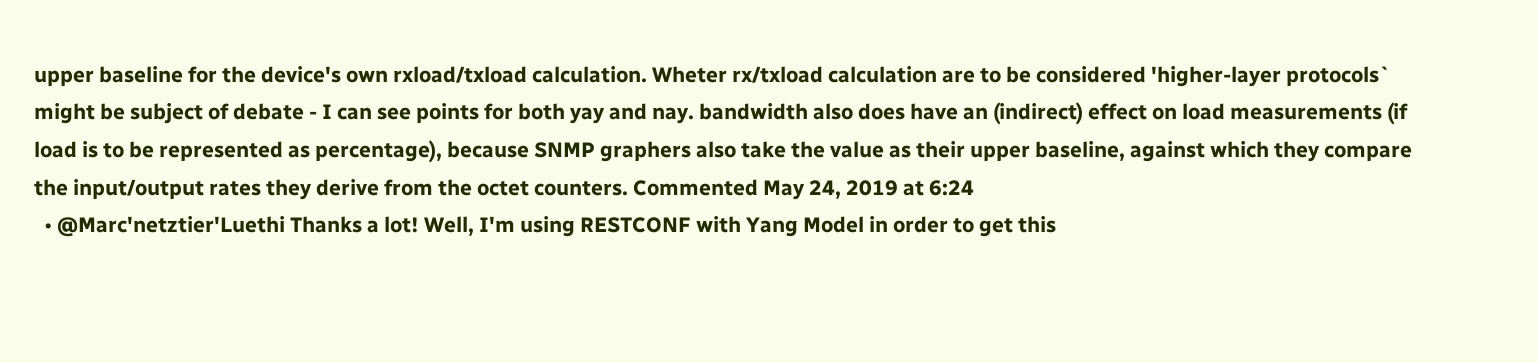upper baseline for the device's own rxload/txload calculation. Wheter rx/txload calculation are to be considered 'higher-layer protocols` might be subject of debate - I can see points for both yay and nay. bandwidth also does have an (indirect) effect on load measurements (if load is to be represented as percentage), because SNMP graphers also take the value as their upper baseline, against which they compare the input/output rates they derive from the octet counters. Commented May 24, 2019 at 6:24
  • @Marc'netztier'Luethi Thanks a lot! Well, I'm using RESTCONF with Yang Model in order to get this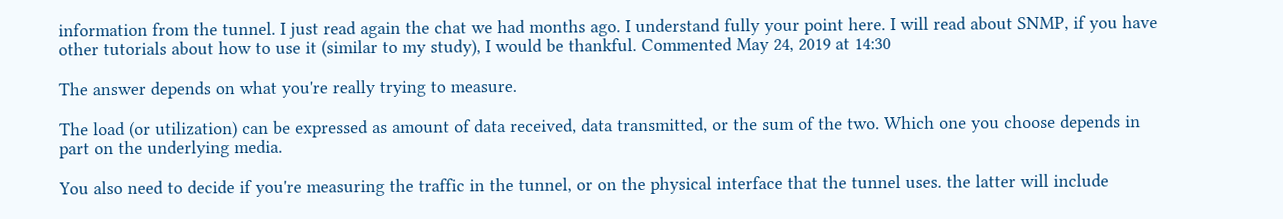information from the tunnel. I just read again the chat we had months ago. I understand fully your point here. I will read about SNMP, if you have other tutorials about how to use it (similar to my study), I would be thankful. Commented May 24, 2019 at 14:30

The answer depends on what you're really trying to measure.

The load (or utilization) can be expressed as amount of data received, data transmitted, or the sum of the two. Which one you choose depends in part on the underlying media.

You also need to decide if you're measuring the traffic in the tunnel, or on the physical interface that the tunnel uses. the latter will include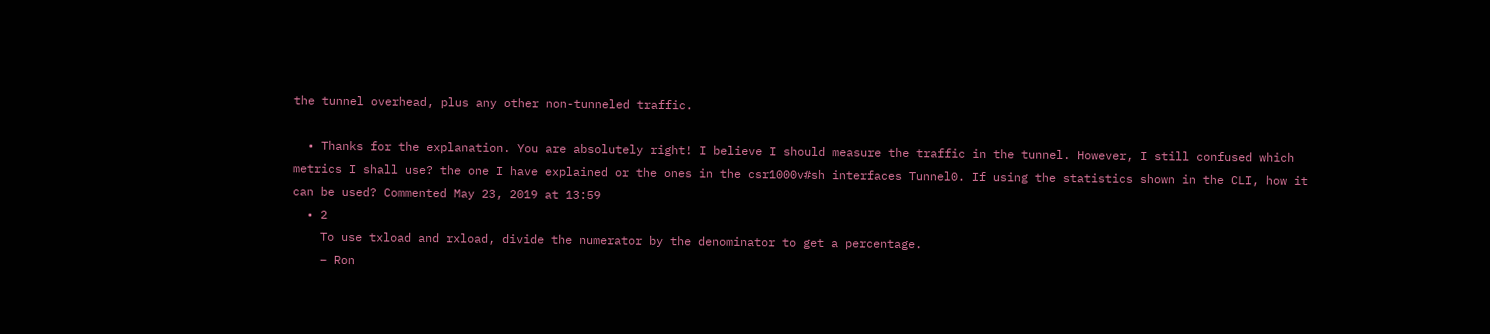the tunnel overhead, plus any other non-tunneled traffic.

  • Thanks for the explanation. You are absolutely right! I believe I should measure the traffic in the tunnel. However, I still confused which metrics I shall use? the one I have explained or the ones in the csr1000v#sh interfaces Tunnel0. If using the statistics shown in the CLI, how it can be used? Commented May 23, 2019 at 13:59
  • 2
    To use txload and rxload, divide the numerator by the denominator to get a percentage.
    – Ron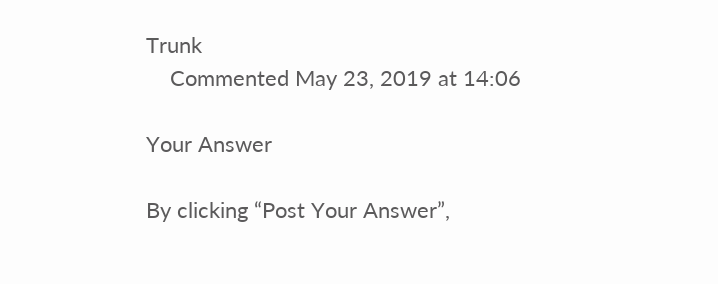Trunk
    Commented May 23, 2019 at 14:06

Your Answer

By clicking “Post Your Answer”,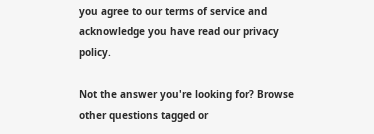you agree to our terms of service and acknowledge you have read our privacy policy.

Not the answer you're looking for? Browse other questions tagged or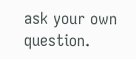ask your own question.